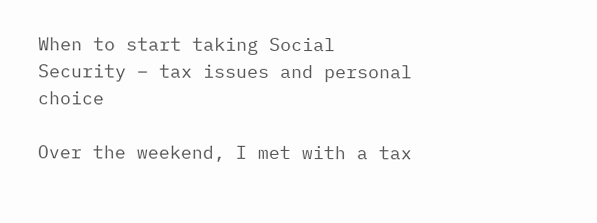When to start taking Social Security – tax issues and personal choice

Over the weekend, I met with a tax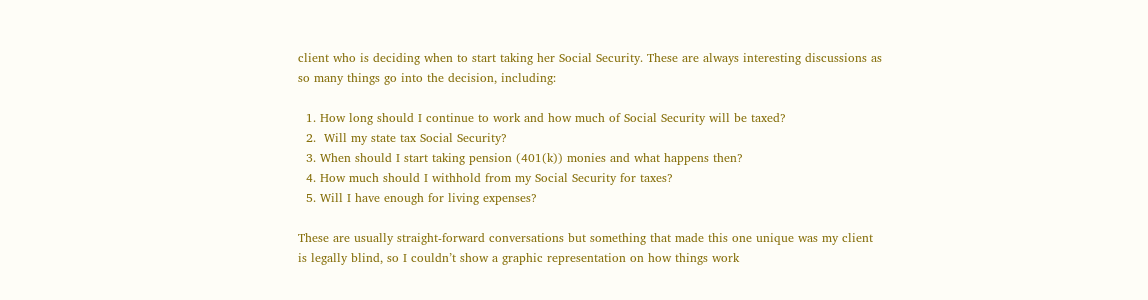client who is deciding when to start taking her Social Security. These are always interesting discussions as so many things go into the decision, including:

  1. How long should I continue to work and how much of Social Security will be taxed?
  2.  Will my state tax Social Security?
  3. When should I start taking pension (401(k)) monies and what happens then?
  4. How much should I withhold from my Social Security for taxes?
  5. Will I have enough for living expenses?

These are usually straight-forward conversations but something that made this one unique was my client is legally blind, so I couldn’t show a graphic representation on how things work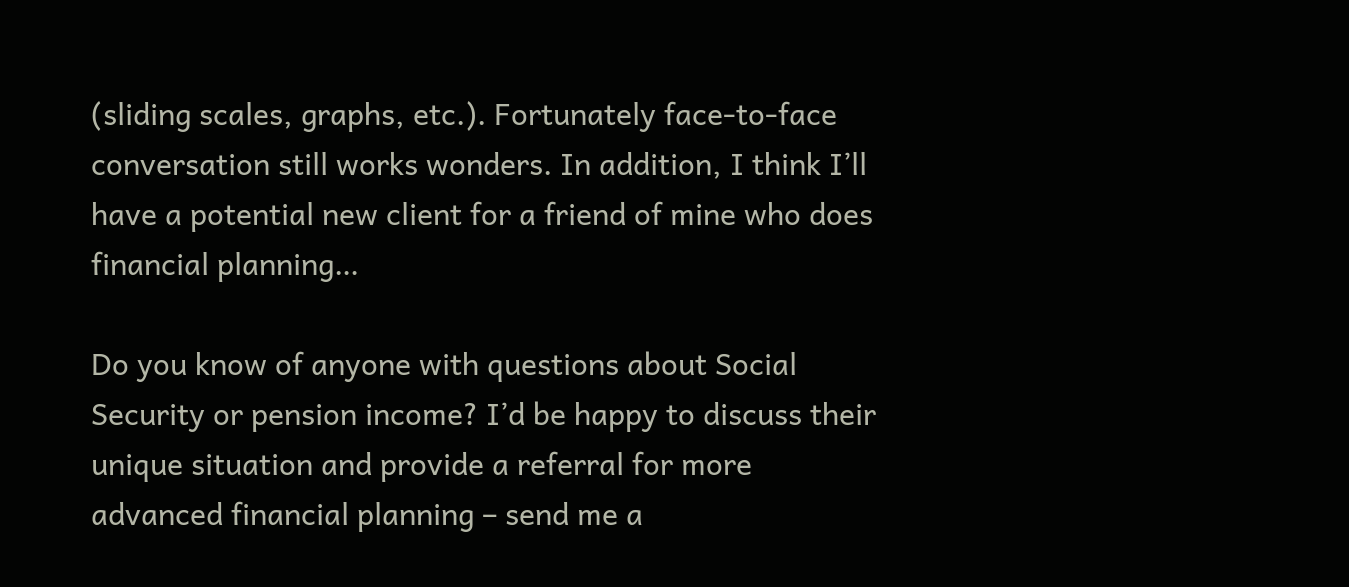(sliding scales, graphs, etc.). Fortunately face-to-face conversation still works wonders. In addition, I think I’ll have a potential new client for a friend of mine who does financial planning…

Do you know of anyone with questions about Social Security or pension income? I’d be happy to discuss their unique situation and provide a referral for more advanced financial planning – send me a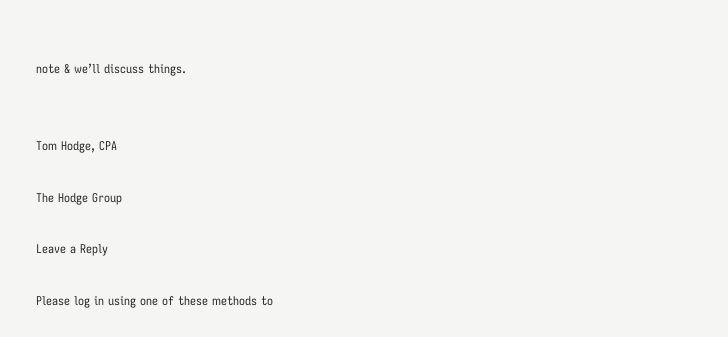note & we’ll discuss things.


Tom Hodge, CPA

The Hodge Group

Leave a Reply

Please log in using one of these methods to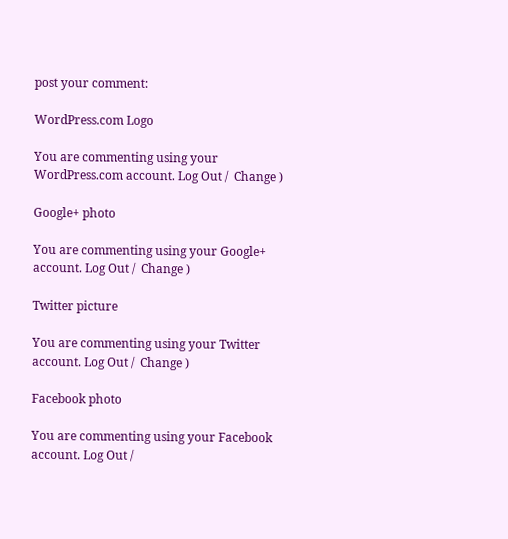post your comment:

WordPress.com Logo

You are commenting using your WordPress.com account. Log Out /  Change )

Google+ photo

You are commenting using your Google+ account. Log Out /  Change )

Twitter picture

You are commenting using your Twitter account. Log Out /  Change )

Facebook photo

You are commenting using your Facebook account. Log Out /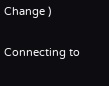Change )

Connecting to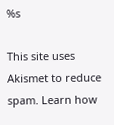%s

This site uses Akismet to reduce spam. Learn how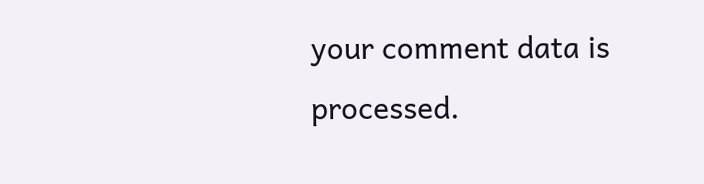your comment data is processed.